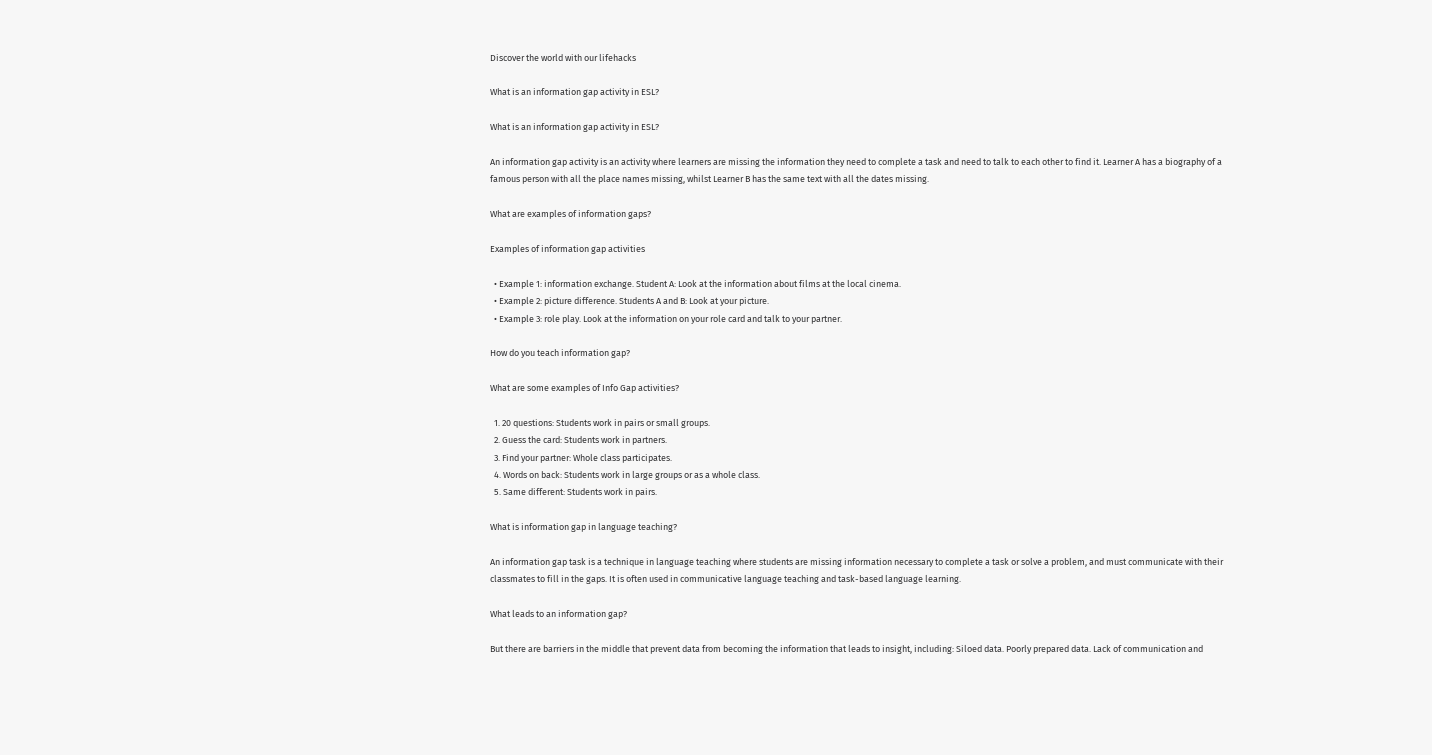Discover the world with our lifehacks

What is an information gap activity in ESL?

What is an information gap activity in ESL?

An information gap activity is an activity where learners are missing the information they need to complete a task and need to talk to each other to find it. Learner A has a biography of a famous person with all the place names missing, whilst Learner B has the same text with all the dates missing.

What are examples of information gaps?

Examples of information gap activities

  • Example 1: information exchange. Student A: Look at the information about films at the local cinema.
  • Example 2: picture difference. Students A and B: Look at your picture.
  • Example 3: role play. Look at the information on your role card and talk to your partner.

How do you teach information gap?

What are some examples of Info Gap activities?

  1. 20 questions: Students work in pairs or small groups.
  2. Guess the card: Students work in partners.
  3. Find your partner: Whole class participates.
  4. Words on back: Students work in large groups or as a whole class.
  5. Same different: Students work in pairs.

What is information gap in language teaching?

An information gap task is a technique in language teaching where students are missing information necessary to complete a task or solve a problem, and must communicate with their classmates to fill in the gaps. It is often used in communicative language teaching and task-based language learning.

What leads to an information gap?

But there are barriers in the middle that prevent data from becoming the information that leads to insight, including: Siloed data. Poorly prepared data. Lack of communication and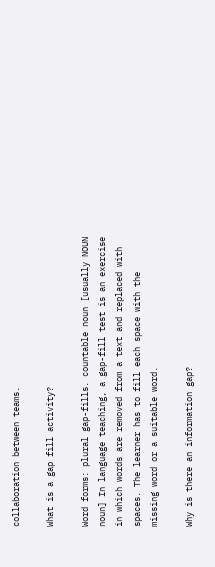collaboration between teams.

What is a gap fill activity?

Word forms: plural gap-fills. countable noun [usually NOUN noun] In language teaching, a gap-fill test is an exercise in which words are removed from a text and replaced with spaces. The learner has to fill each space with the missing word or a suitable word.

Why is there an information gap?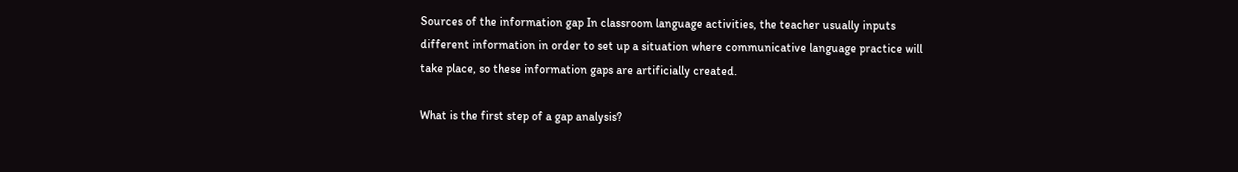Sources of the information gap In classroom language activities, the teacher usually inputs different information in order to set up a situation where communicative language practice will take place, so these information gaps are artificially created.

What is the first step of a gap analysis?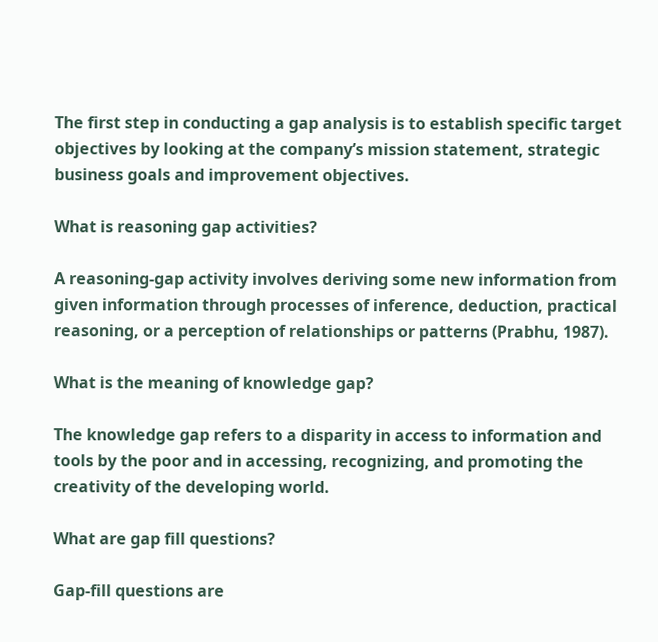The first step in conducting a gap analysis is to establish specific target objectives by looking at the company’s mission statement, strategic business goals and improvement objectives.

What is reasoning gap activities?

A reasoning-gap activity involves deriving some new information from given information through processes of inference, deduction, practical reasoning, or a perception of relationships or patterns (Prabhu, 1987).

What is the meaning of knowledge gap?

The knowledge gap refers to a disparity in access to information and tools by the poor and in accessing, recognizing, and promoting the creativity of the developing world.

What are gap fill questions?

Gap-fill questions are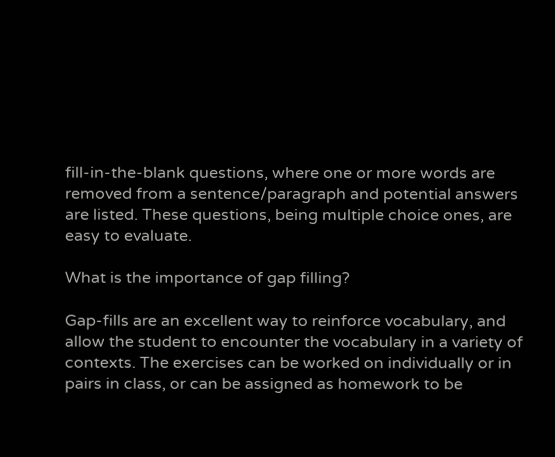fill-in-the-blank questions, where one or more words are removed from a sentence/paragraph and potential answers are listed. These questions, being multiple choice ones, are easy to evaluate.

What is the importance of gap filling?

Gap-fills are an excellent way to reinforce vocabulary, and allow the student to encounter the vocabulary in a variety of contexts. The exercises can be worked on individually or in pairs in class, or can be assigned as homework to be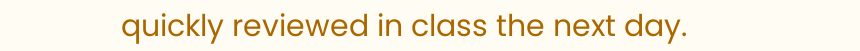quickly reviewed in class the next day.